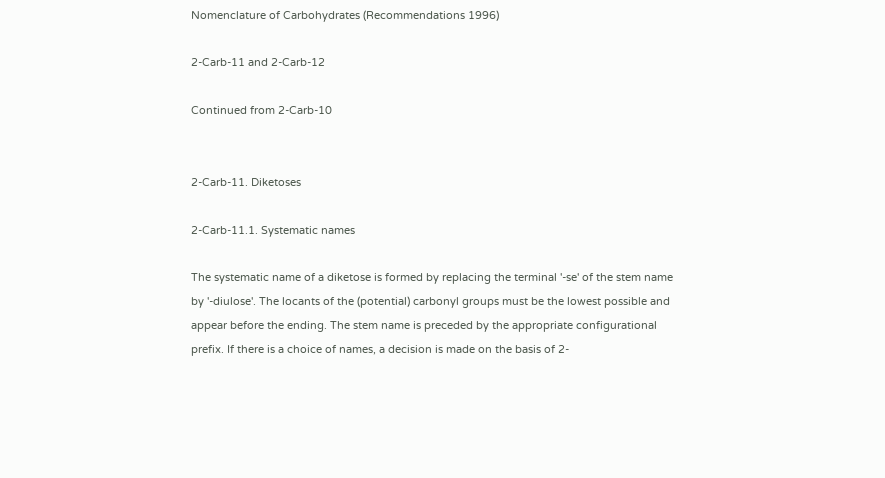Nomenclature of Carbohydrates (Recommendations 1996)

2-Carb-11 and 2-Carb-12

Continued from 2-Carb-10


2-Carb-11. Diketoses

2-Carb-11.1. Systematic names

The systematic name of a diketose is formed by replacing the terminal '-se' of the stem name by '-diulose'. The locants of the (potential) carbonyl groups must be the lowest possible and appear before the ending. The stem name is preceded by the appropriate configurational prefix. If there is a choice of names, a decision is made on the basis of 2-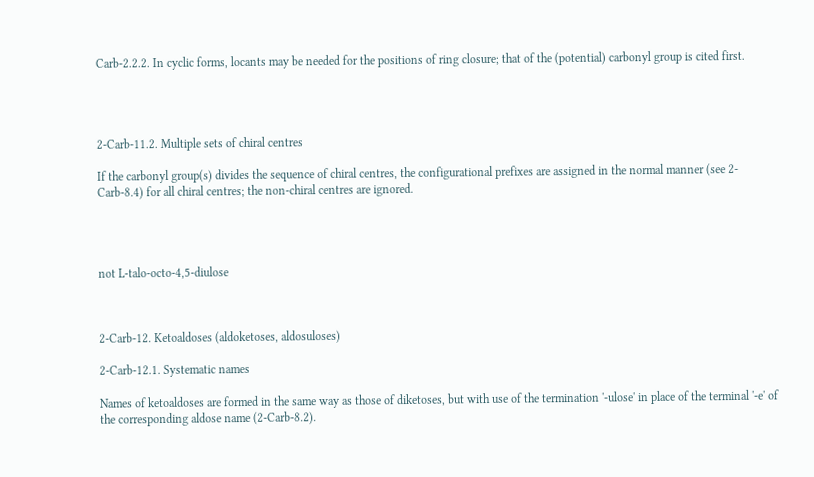Carb-2.2.2. In cyclic forms, locants may be needed for the positions of ring closure; that of the (potential) carbonyl group is cited first.




2-Carb-11.2. Multiple sets of chiral centres

If the carbonyl group(s) divides the sequence of chiral centres, the configurational prefixes are assigned in the normal manner (see 2-Carb-8.4) for all chiral centres; the non-chiral centres are ignored.




not L-talo-octo-4,5-diulose



2-Carb-12. Ketoaldoses (aldoketoses, aldosuloses)

2-Carb-12.1. Systematic names

Names of ketoaldoses are formed in the same way as those of diketoses, but with use of the termination '-ulose' in place of the terminal '-e' of the corresponding aldose name (2-Carb-8.2).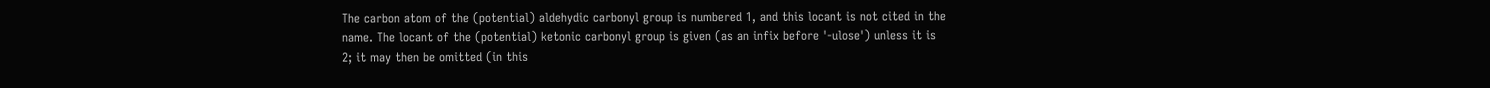The carbon atom of the (potential) aldehydic carbonyl group is numbered 1, and this locant is not cited in the name. The locant of the (potential) ketonic carbonyl group is given (as an infix before '-ulose') unless it is 2; it may then be omitted (in this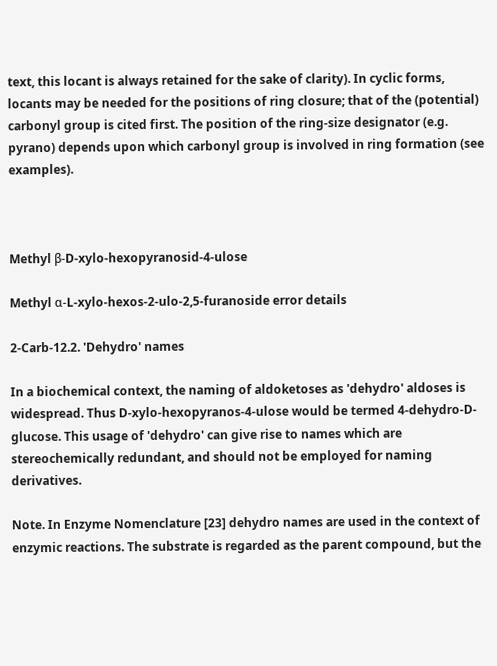text, this locant is always retained for the sake of clarity). In cyclic forms, locants may be needed for the positions of ring closure; that of the (potential) carbonyl group is cited first. The position of the ring-size designator (e.g. pyrano) depends upon which carbonyl group is involved in ring formation (see examples).



Methyl β-D-xylo-hexopyranosid-4-ulose

Methyl α-L-xylo-hexos-2-ulo-2,5-furanoside error details

2-Carb-12.2. 'Dehydro' names

In a biochemical context, the naming of aldoketoses as 'dehydro' aldoses is widespread. Thus D-xylo-hexopyranos-4-ulose would be termed 4-dehydro-D-glucose. This usage of 'dehydro' can give rise to names which are stereochemically redundant, and should not be employed for naming derivatives.

Note. In Enzyme Nomenclature [23] dehydro names are used in the context of enzymic reactions. The substrate is regarded as the parent compound, but the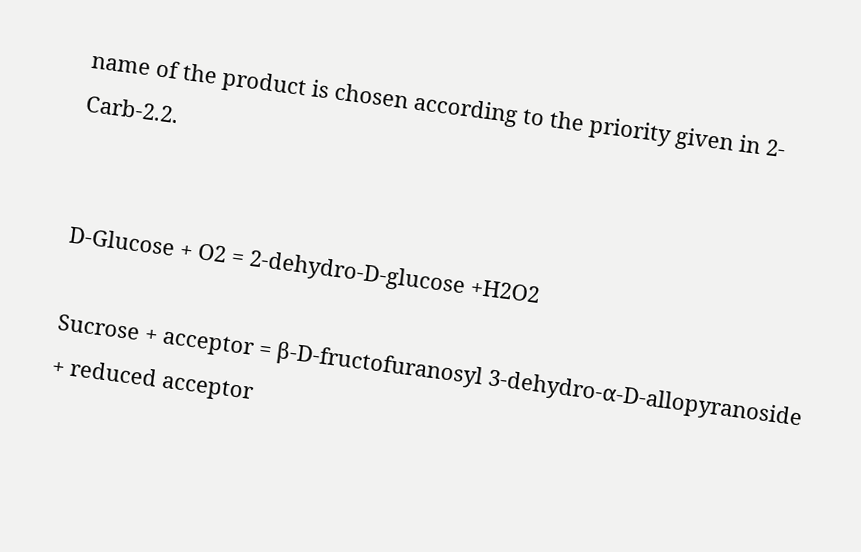name of the product is chosen according to the priority given in 2-Carb-2.2.


D-Glucose + O2 = 2-dehydro-D-glucose +H2O2

Sucrose + acceptor = β-D-fructofuranosyl 3-dehydro-α-D-allopyranoside + reduced acceptor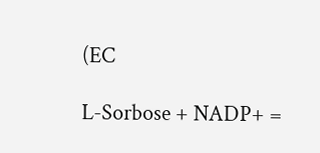(EC

L-Sorbose + NADP+ =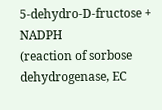5-dehydro-D-fructose + NADPH
(reaction of sorbose dehydrogenase, EC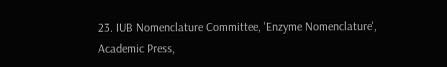23. IUB Nomenclature Committee, 'Enzyme Nomenclature', Academic Press,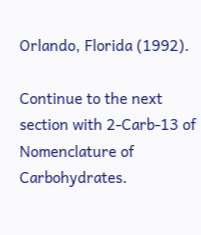Orlando, Florida (1992).

Continue to the next section with 2-Carb-13 of Nomenclature of Carbohydrates.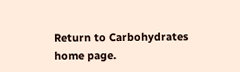Return to Carbohydrates home page.